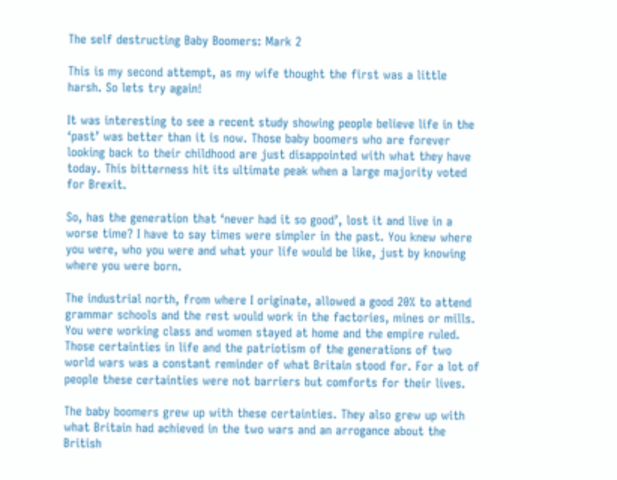The self destructing Baby Boomers: Mark 2

This is my second attempt, as my wife thought the first was a little harsh. So lets try again!

It was interesting to see a recent study showing people believe life in the ‘past’ was better than it is now. Those baby boomers who are forever looking back to their childhood are just disappointed with what they have today. This bitterness hit its ultimate peak when a large majority voted for Brexit.

So, has the generation that ‘never had it so good’, lost it and live in a worse time? I have to say times were simpler in the past. You knew where you were, who you were and what your life would be like, just by knowing where you were born.

The industrial north, from where I originate, allowed a good 20% to attend grammar schools and the rest would work in the factories, mines or mills. You were working class and women stayed at home and the empire ruled. Those certainties in life and the patriotism of the generations of two world wars was a constant reminder of what Britain stood for. For a lot of people these certainties were not barriers but comforts for their lives.

The baby boomers grew up with these certainties. They also grew up with what Britain had achieved in the two wars and an arrogance about the British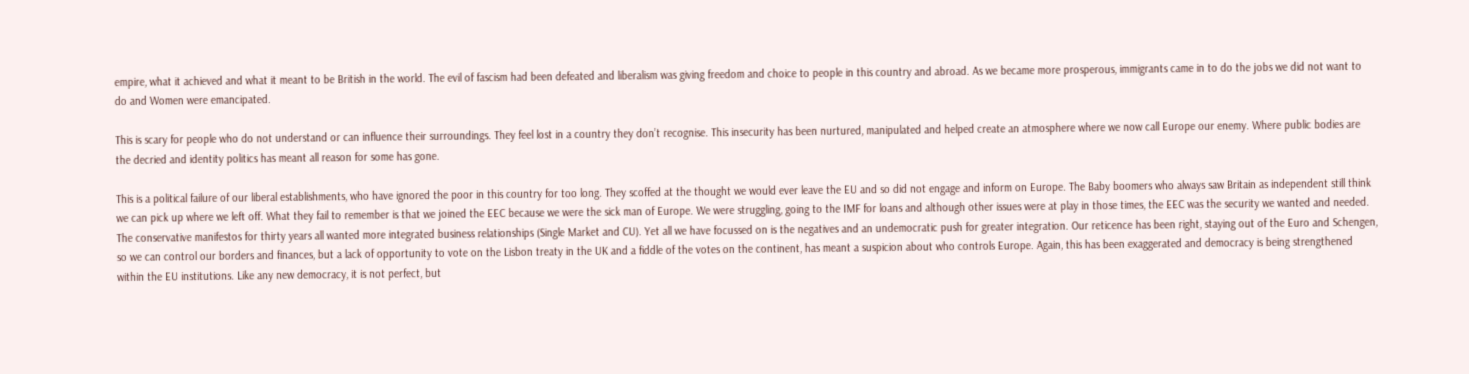empire, what it achieved and what it meant to be British in the world. The evil of fascism had been defeated and liberalism was giving freedom and choice to people in this country and abroad. As we became more prosperous, immigrants came in to do the jobs we did not want to do and Women were emancipated.

This is scary for people who do not understand or can influence their surroundings. They feel lost in a country they don’t recognise. This insecurity has been nurtured, manipulated and helped create an atmosphere where we now call Europe our enemy. Where public bodies are the decried and identity politics has meant all reason for some has gone.

This is a political failure of our liberal establishments, who have ignored the poor in this country for too long. They scoffed at the thought we would ever leave the EU and so did not engage and inform on Europe. The Baby boomers who always saw Britain as independent still think we can pick up where we left off. What they fail to remember is that we joined the EEC because we were the sick man of Europe. We were struggling, going to the IMF for loans and although other issues were at play in those times, the EEC was the security we wanted and needed. The conservative manifestos for thirty years all wanted more integrated business relationships (Single Market and CU). Yet all we have focussed on is the negatives and an undemocratic push for greater integration. Our reticence has been right, staying out of the Euro and Schengen, so we can control our borders and finances, but a lack of opportunity to vote on the Lisbon treaty in the UK and a fiddle of the votes on the continent, has meant a suspicion about who controls Europe. Again, this has been exaggerated and democracy is being strengthened within the EU institutions. Like any new democracy, it is not perfect, but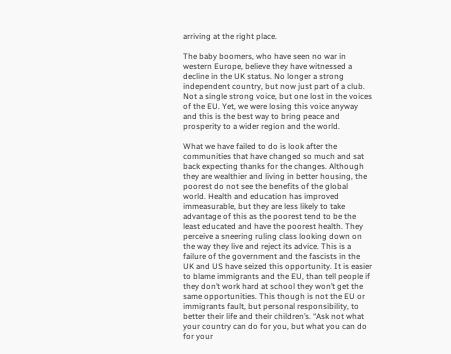arriving at the right place.

The baby boomers, who have seen no war in western Europe, believe they have witnessed a decline in the UK status. No longer a strong independent country, but now just part of a club. Not a single strong voice, but one lost in the voices of the EU. Yet, we were losing this voice anyway and this is the best way to bring peace and prosperity to a wider region and the world.

What we have failed to do is look after the communities that have changed so much and sat back expecting thanks for the changes. Although they are wealthier and living in better housing, the poorest do not see the benefits of the global world. Health and education has improved immeasurable, but they are less likely to take advantage of this as the poorest tend to be the least educated and have the poorest health. They perceive a sneering ruling class looking down on the way they live and reject its advice. This is a failure of the government and the fascists in the UK and US have seized this opportunity. It is easier to blame immigrants and the EU, than tell people if they don’t work hard at school they won’t get the same opportunities. This though is not the EU or immigrants fault, but personal responsibility, to better their life and their children’s. “Ask not what your country can do for you, but what you can do for your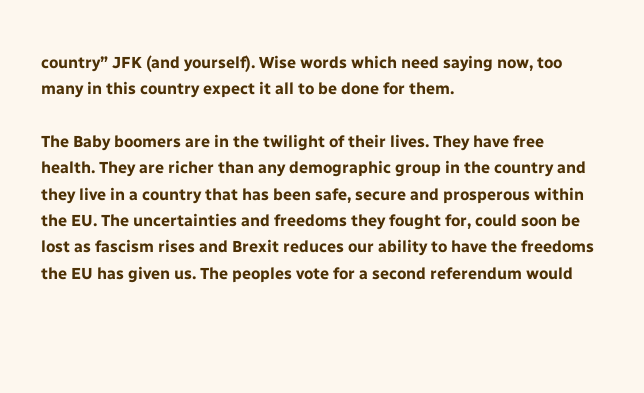country” JFK (and yourself). Wise words which need saying now, too many in this country expect it all to be done for them.

The Baby boomers are in the twilight of their lives. They have free health. They are richer than any demographic group in the country and they live in a country that has been safe, secure and prosperous within the EU. The uncertainties and freedoms they fought for, could soon be lost as fascism rises and Brexit reduces our ability to have the freedoms the EU has given us. The peoples vote for a second referendum would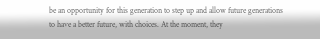be an opportunity for this generation to step up and allow future generations to have a better future, with choices. At the moment, they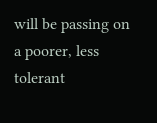will be passing on a poorer, less tolerant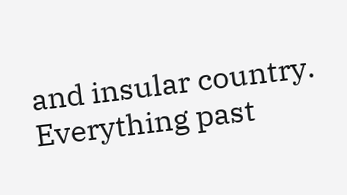and insular country. Everything past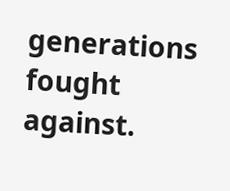generations fought against.